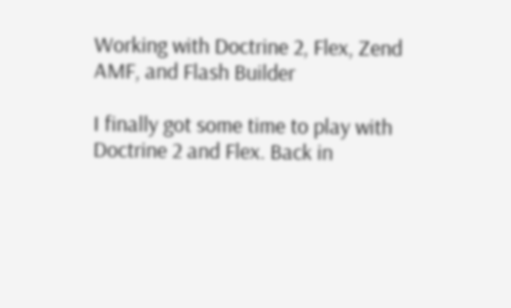Working with Doctrine 2, Flex, Zend AMF, and Flash Builder

I finally got some time to play with Doctrine 2 and Flex. Back in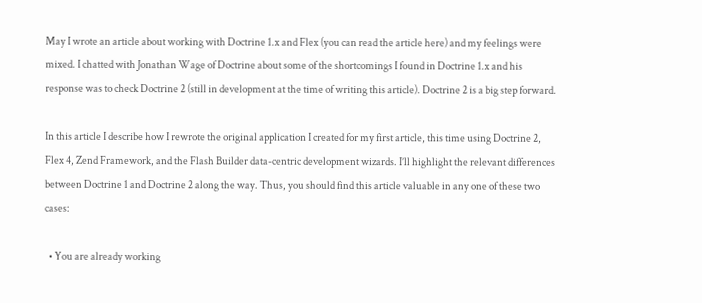May I wrote an article about working with Doctrine 1.x and Flex (you can read the article here) and my feelings were mixed. I chatted with Jonathan Wage of Doctrine about some of the shortcomings I found in Doctrine 1.x and his response was to check Doctrine 2 (still in development at the time of writing this article). Doctrine 2 is a big step forward.

In this article I describe how I rewrote the original application I created for my first article, this time using Doctrine 2, Flex 4, Zend Framework, and the Flash Builder data-centric development wizards. I’ll highlight the relevant differences between Doctrine 1 and Doctrine 2 along the way. Thus, you should find this article valuable in any one of these two cases:

  • You are already working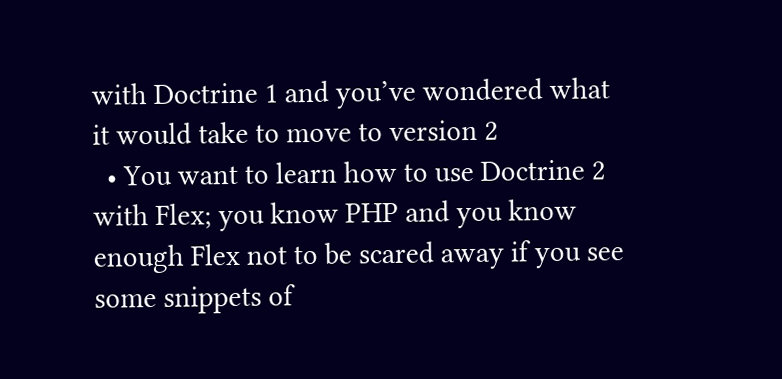with Doctrine 1 and you’ve wondered what it would take to move to version 2
  • You want to learn how to use Doctrine 2 with Flex; you know PHP and you know enough Flex not to be scared away if you see some snippets of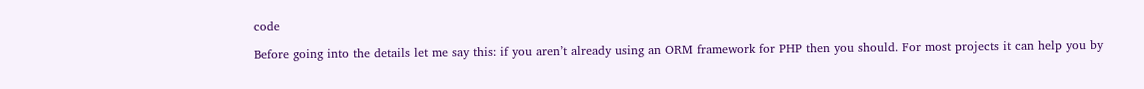code

Before going into the details let me say this: if you aren’t already using an ORM framework for PHP then you should. For most projects it can help you by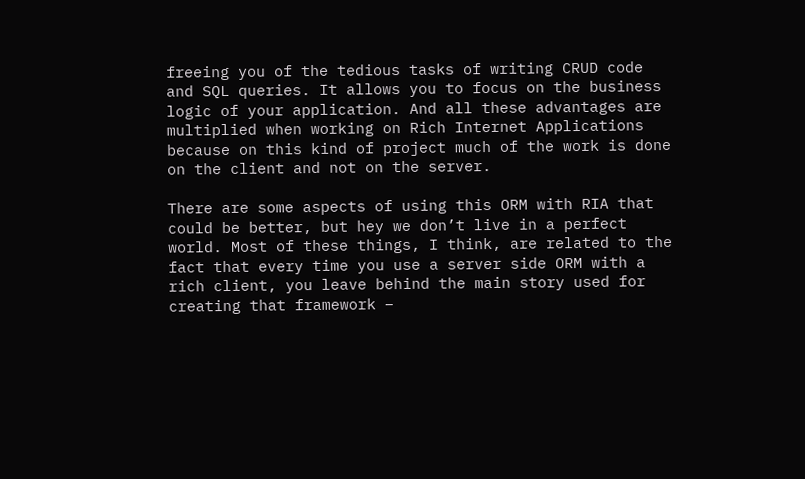freeing you of the tedious tasks of writing CRUD code and SQL queries. It allows you to focus on the business logic of your application. And all these advantages are multiplied when working on Rich Internet Applications because on this kind of project much of the work is done on the client and not on the server.

There are some aspects of using this ORM with RIA that could be better, but hey we don’t live in a perfect world. Most of these things, I think, are related to the fact that every time you use a server side ORM with a rich client, you leave behind the main story used for creating that framework –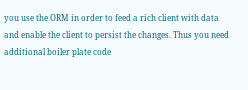you use the ORM in order to feed a rich client with data and enable the client to persist the changes. Thus you need additional boiler plate code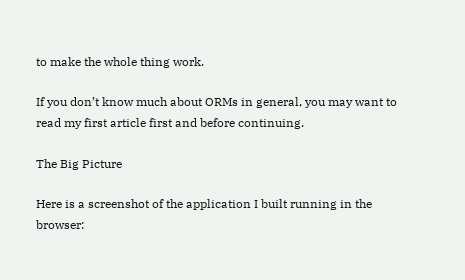to make the whole thing work.

If you don’t know much about ORMs in general, you may want to read my first article first and before continuing.

The Big Picture

Here is a screenshot of the application I built running in the browser: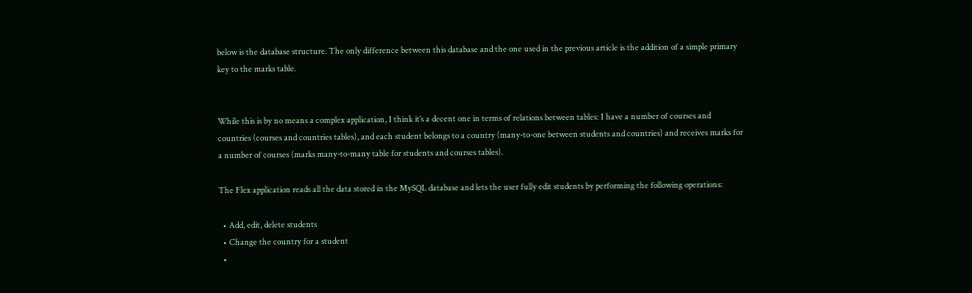below is the database structure. The only difference between this database and the one used in the previous article is the addition of a simple primary key to the marks table.


While this is by no means a complex application, I think it’s a decent one in terms of relations between tables: I have a number of courses and countries (courses and countries tables), and each student belongs to a country (many-to-one between students and countries) and receives marks for a number of courses (marks many-to-many table for students and courses tables).

The Flex application reads all the data stored in the MySQL database and lets the user fully edit students by performing the following operations:

  • Add, edit, delete students
  • Change the country for a student
  •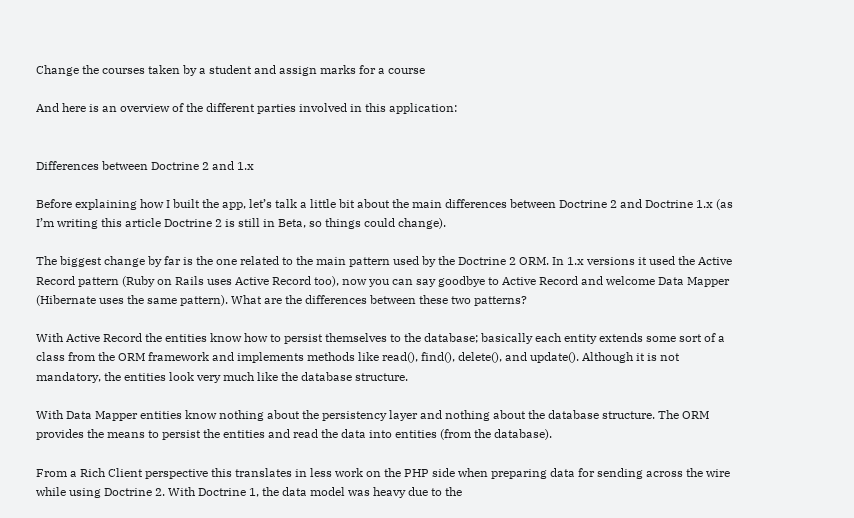Change the courses taken by a student and assign marks for a course

And here is an overview of the different parties involved in this application:


Differences between Doctrine 2 and 1.x

Before explaining how I built the app, let’s talk a little bit about the main differences between Doctrine 2 and Doctrine 1.x (as I’m writing this article Doctrine 2 is still in Beta, so things could change).

The biggest change by far is the one related to the main pattern used by the Doctrine 2 ORM. In 1.x versions it used the Active Record pattern (Ruby on Rails uses Active Record too), now you can say goodbye to Active Record and welcome Data Mapper (Hibernate uses the same pattern). What are the differences between these two patterns?

With Active Record the entities know how to persist themselves to the database; basically each entity extends some sort of a class from the ORM framework and implements methods like read(), find(), delete(), and update(). Although it is not mandatory, the entities look very much like the database structure.

With Data Mapper entities know nothing about the persistency layer and nothing about the database structure. The ORM provides the means to persist the entities and read the data into entities (from the database).

From a Rich Client perspective this translates in less work on the PHP side when preparing data for sending across the wire while using Doctrine 2. With Doctrine 1, the data model was heavy due to the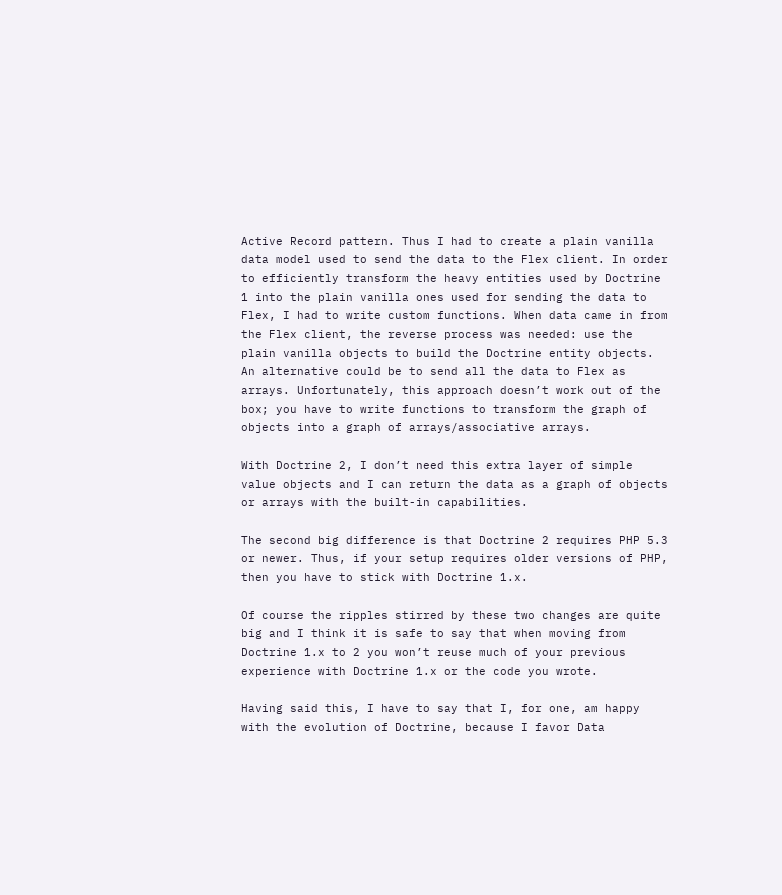Active Record pattern. Thus I had to create a plain vanilla data model used to send the data to the Flex client. In order to efficiently transform the heavy entities used by Doctrine 1 into the plain vanilla ones used for sending the data to Flex, I had to write custom functions. When data came in from the Flex client, the reverse process was needed: use the plain vanilla objects to build the Doctrine entity objects. An alternative could be to send all the data to Flex as arrays. Unfortunately, this approach doesn’t work out of the box; you have to write functions to transform the graph of objects into a graph of arrays/associative arrays.

With Doctrine 2, I don’t need this extra layer of simple value objects and I can return the data as a graph of objects or arrays with the built-in capabilities.

The second big difference is that Doctrine 2 requires PHP 5.3 or newer. Thus, if your setup requires older versions of PHP, then you have to stick with Doctrine 1.x.

Of course the ripples stirred by these two changes are quite big and I think it is safe to say that when moving from Doctrine 1.x to 2 you won’t reuse much of your previous experience with Doctrine 1.x or the code you wrote.

Having said this, I have to say that I, for one, am happy with the evolution of Doctrine, because I favor Data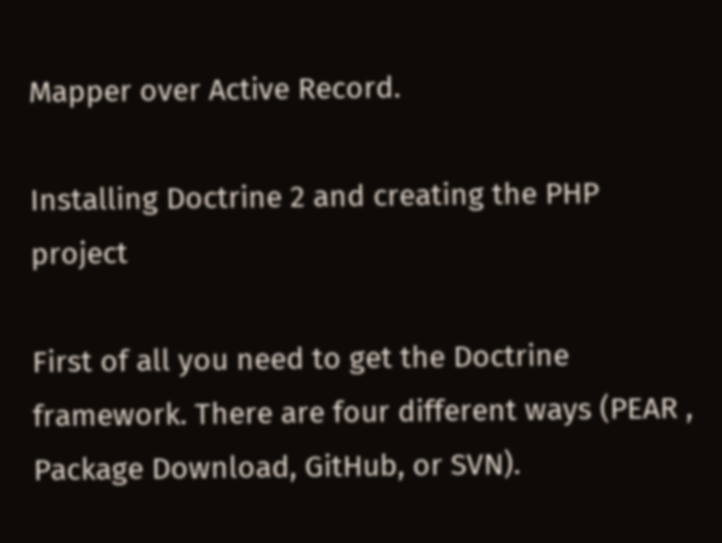Mapper over Active Record.

Installing Doctrine 2 and creating the PHP project

First of all you need to get the Doctrine framework. There are four different ways (PEAR , Package Download, GitHub, or SVN).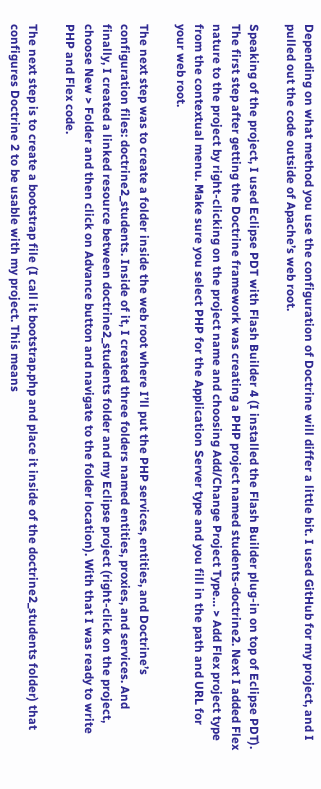Depending on what method you use the configuration of Doctrine will differ a little bit. I used GitHub for my project, and I pulled out the code outside of Apache’s web root.

Speaking of the project, I used Eclipse PDT with Flash Builder 4 (I installed the Flash Builder plug-in on top of Eclipse PDT). The first step after getting the Doctrine framework was creating a PHP project named students-doctrine2. Next I added Flex nature to the project by right-clicking on the project name and choosing Add/Change Project Type… > Add Flex project type from the contextual menu. Make sure you select PHP for the Application Server type and you fill in the path and URL for your web root.

The next step was to create a folder inside the web root where I’ll put the PHP services, entities, and Doctrine’s configuration files: doctrine2_students. Inside of it, I created three folders named entities, proxies, and services. And finally, I created a linked resource between doctrine2_students folder and my Eclipse project (right-click on the project, choose New > Folder and then click on Advance button and navigate to the folder location). With that I was ready to write PHP and Flex code.

The next step is to create a bootstrap file (I call it bootstrap.php and place it inside of the doctrine2_students folder) that configures Doctrine 2 to be usable with my project. This means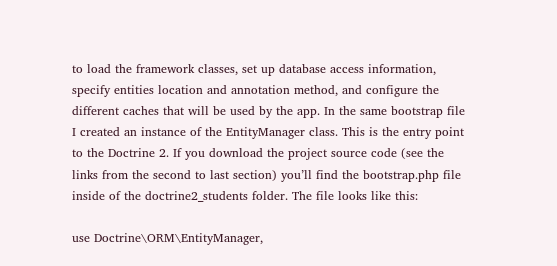to load the framework classes, set up database access information, specify entities location and annotation method, and configure the different caches that will be used by the app. In the same bootstrap file I created an instance of the EntityManager class. This is the entry point to the Doctrine 2. If you download the project source code (see the links from the second to last section) you’ll find the bootstrap.php file inside of the doctrine2_students folder. The file looks like this:

use Doctrine\ORM\EntityManager,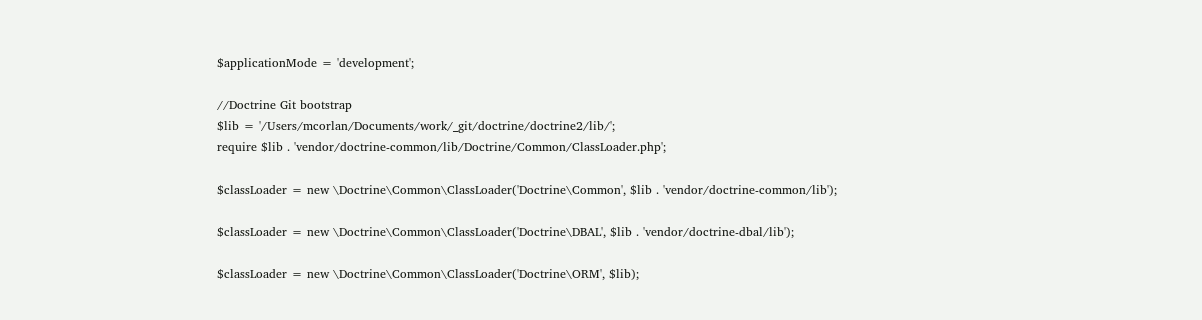$applicationMode = 'development';

//Doctrine Git bootstrap
$lib = '/Users/mcorlan/Documents/work/_git/doctrine/doctrine2/lib/';
require $lib . 'vendor/doctrine-common/lib/Doctrine/Common/ClassLoader.php';

$classLoader = new \Doctrine\Common\ClassLoader('Doctrine\Common', $lib . 'vendor/doctrine-common/lib');

$classLoader = new \Doctrine\Common\ClassLoader('Doctrine\DBAL', $lib . 'vendor/doctrine-dbal/lib');

$classLoader = new \Doctrine\Common\ClassLoader('Doctrine\ORM', $lib);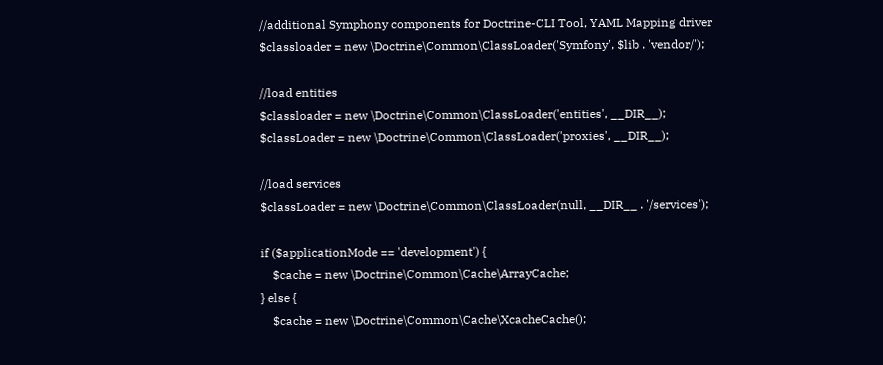//additional Symphony components for Doctrine-CLI Tool, YAML Mapping driver
$classloader = new \Doctrine\Common\ClassLoader('Symfony', $lib . 'vendor/');

//load entities
$classloader = new \Doctrine\Common\ClassLoader('entities', __DIR__);
$classLoader = new \Doctrine\Common\ClassLoader('proxies', __DIR__);

//load services
$classLoader = new \Doctrine\Common\ClassLoader(null, __DIR__ . '/services');

if ($applicationMode == 'development') {
    $cache = new \Doctrine\Common\Cache\ArrayCache;
} else {
    $cache = new \Doctrine\Common\Cache\XcacheCache();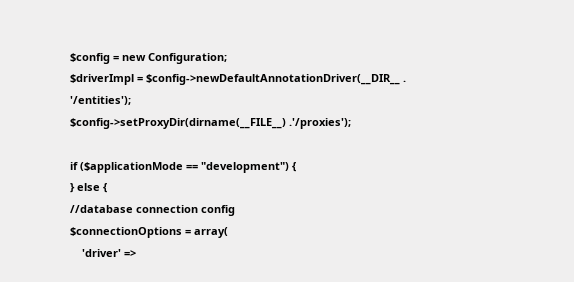$config = new Configuration;
$driverImpl = $config->newDefaultAnnotationDriver(__DIR__ . '/entities');
$config->setProxyDir(dirname(__FILE__) .'/proxies');

if ($applicationMode == "development") {
} else {
//database connection config
$connectionOptions = array(
    'driver' =>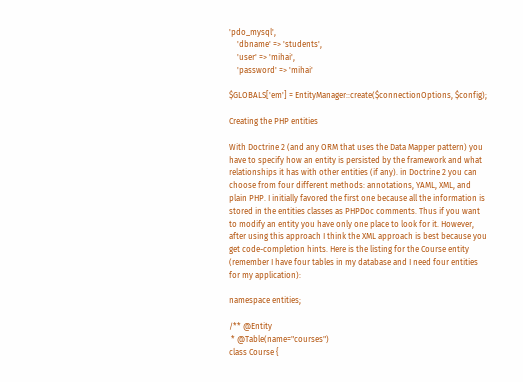'pdo_mysql',
    'dbname' => 'students',
    'user' => 'mihai',
    'password' => 'mihai'

$GLOBALS['em'] = EntityManager::create($connectionOptions, $config);

Creating the PHP entities

With Doctrine 2 (and any ORM that uses the Data Mapper pattern) you have to specify how an entity is persisted by the framework and what relationships it has with other entities (if any). in Doctrine 2 you can choose from four different methods: annotations, YAML, XML, and plain PHP. I initially favored the first one because all the information is stored in the entities classes as PHPDoc comments. Thus if you want to modify an entity you have only one place to look for it. However, after using this approach I think the XML approach is best because you get code-completion hints. Here is the listing for the Course entity (remember I have four tables in my database and I need four entities for my application):

namespace entities;

/** @Entity
 * @Table(name="courses")
class Course {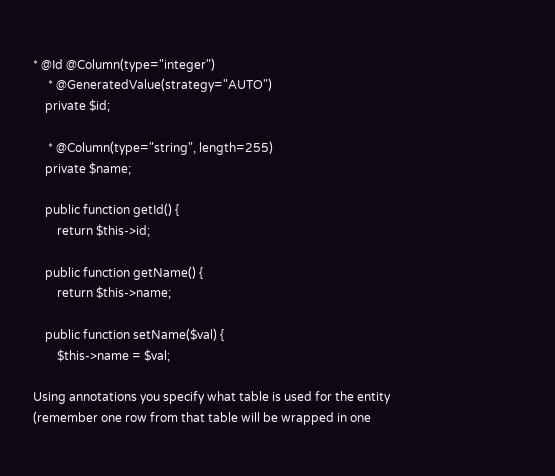* @Id @Column(type="integer")
     * @GeneratedValue(strategy="AUTO")
    private $id;

     * @Column(type="string", length=255)
    private $name;

    public function getId() {
        return $this->id;

    public function getName() {
        return $this->name;

    public function setName($val) {
        $this->name = $val;

Using annotations you specify what table is used for the entity (remember one row from that table will be wrapped in one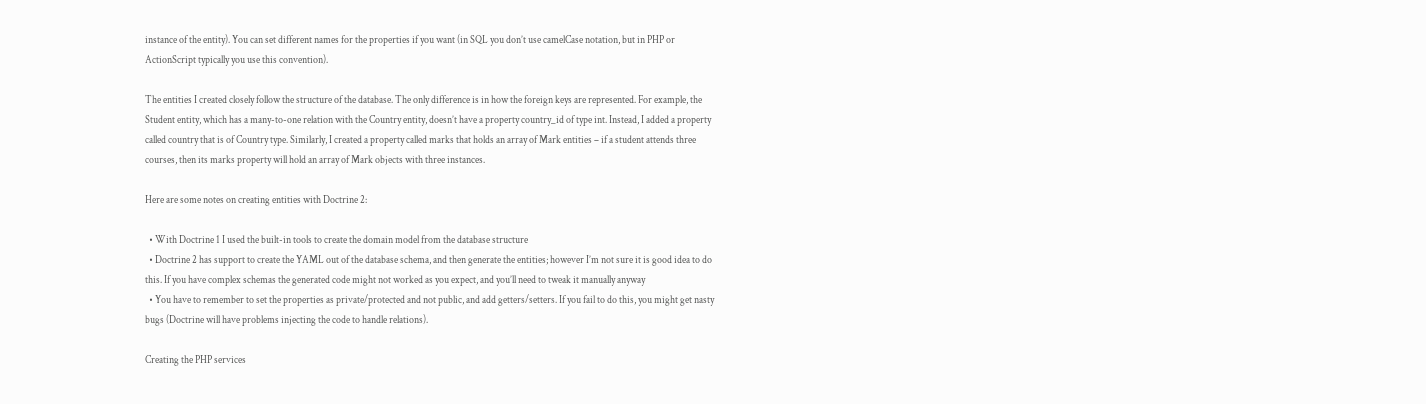instance of the entity). You can set different names for the properties if you want (in SQL you don’t use camelCase notation, but in PHP or ActionScript typically you use this convention).

The entities I created closely follow the structure of the database. The only difference is in how the foreign keys are represented. For example, the Student entity, which has a many-to-one relation with the Country entity, doesn’t have a property country_id of type int. Instead, I added a property called country that is of Country type. Similarly, I created a property called marks that holds an array of Mark entities – if a student attends three courses, then its marks property will hold an array of Mark objects with three instances.

Here are some notes on creating entities with Doctrine 2:

  • With Doctrine 1 I used the built-in tools to create the domain model from the database structure
  • Doctrine 2 has support to create the YAML out of the database schema, and then generate the entities; however I’m not sure it is good idea to do this. If you have complex schemas the generated code might not worked as you expect, and you’ll need to tweak it manually anyway
  • You have to remember to set the properties as private/protected and not public, and add getters/setters. If you fail to do this, you might get nasty bugs (Doctrine will have problems injecting the code to handle relations).

Creating the PHP services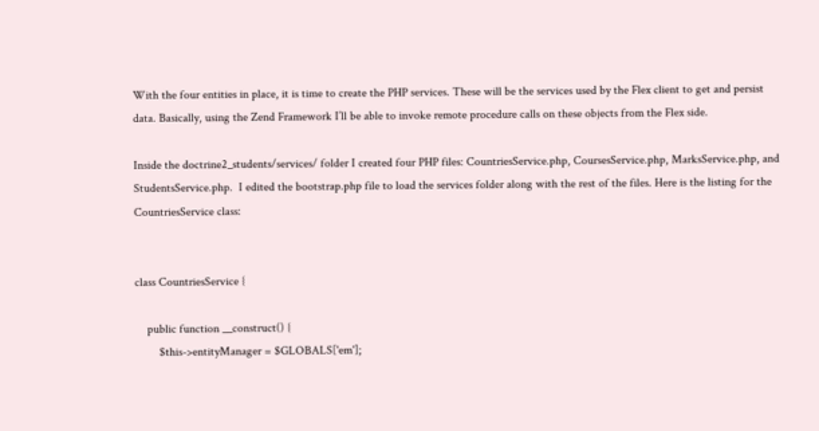With the four entities in place, it is time to create the PHP services. These will be the services used by the Flex client to get and persist data. Basically, using the Zend Framework I’ll be able to invoke remote procedure calls on these objects from the Flex side.

Inside the doctrine2_students/services/ folder I created four PHP files: CountriesService.php, CoursesService.php, MarksService.php, and StudentsService.php.  I edited the bootstrap.php file to load the services folder along with the rest of the files. Here is the listing for the CountriesService class:


class CountriesService {

    public function __construct() {
        $this->entityManager = $GLOBALS['em'];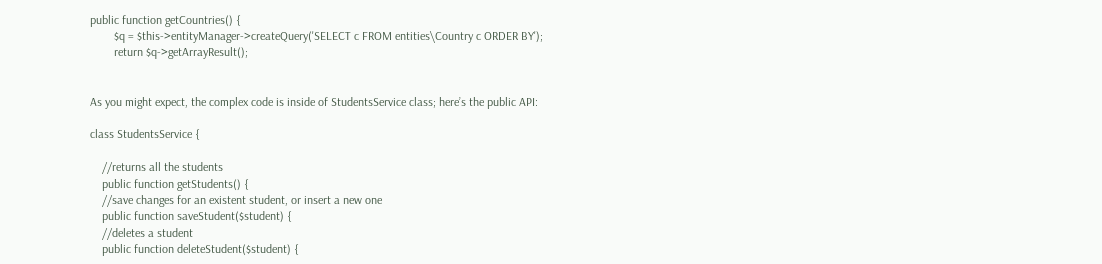public function getCountries() {
        $q = $this->entityManager->createQuery('SELECT c FROM entities\Country c ORDER BY');
        return $q->getArrayResult();


As you might expect, the complex code is inside of StudentsService class; here’s the public API:

class StudentsService {

    //returns all the students
    public function getStudents() {
    //save changes for an existent student, or insert a new one
    public function saveStudent($student) {
    //deletes a student
    public function deleteStudent($student) {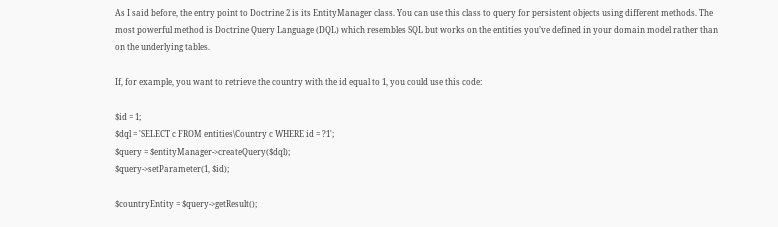As I said before, the entry point to Doctrine 2 is its EntityManager class. You can use this class to query for persistent objects using different methods. The most powerful method is Doctrine Query Language (DQL) which resembles SQL but works on the entities you’ve defined in your domain model rather than on the underlying tables.

If, for example, you want to retrieve the country with the id equal to 1, you could use this code:

$id = 1;
$dql = 'SELECT c FROM entities\Country c WHERE id = ?1';
$query = $entityManager->createQuery($dql);
$query->setParameter(1, $id);

$countryEntity = $query->getResult();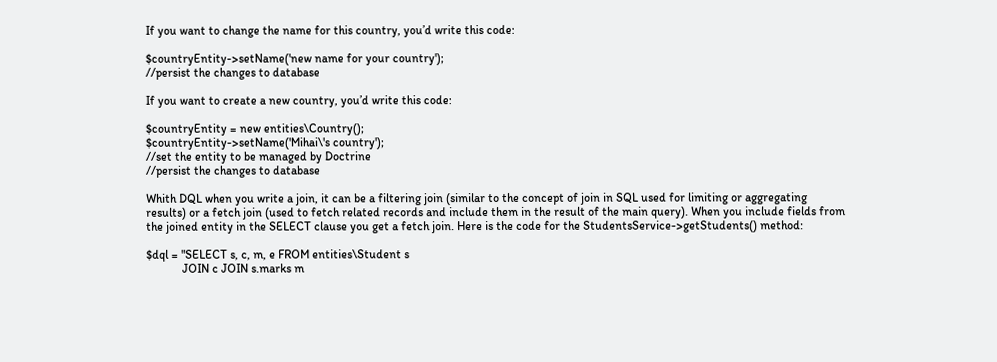If you want to change the name for this country, you’d write this code:

$countryEntity->setName('new name for your country');
//persist the changes to database

If you want to create a new country, you’d write this code:

$countryEntity = new entities\Country();
$countryEntity->setName('Mihai\'s country');
//set the entity to be managed by Doctrine
//persist the changes to database

Whith DQL when you write a join, it can be a filtering join (similar to the concept of join in SQL used for limiting or aggregating results) or a fetch join (used to fetch related records and include them in the result of the main query). When you include fields from the joined entity in the SELECT clause you get a fetch join. Here is the code for the StudentsService->getStudents() method:

$dql = "SELECT s, c, m, e FROM entities\Student s
            JOIN c JOIN s.marks m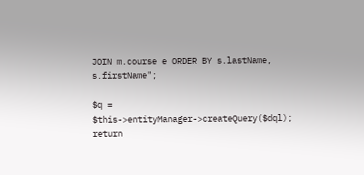JOIN m.course e ORDER BY s.lastName, s.firstName";

$q = $this->entityManager->createQuery($dql);
return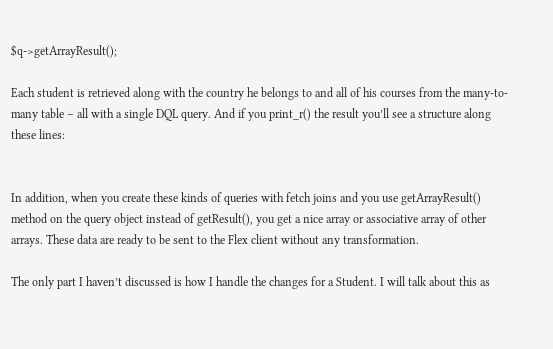$q->getArrayResult();

Each student is retrieved along with the country he belongs to and all of his courses from the many-to-many table – all with a single DQL query. And if you print_r() the result you’ll see a structure along these lines:


In addition, when you create these kinds of queries with fetch joins and you use getArrayResult() method on the query object instead of getResult(), you get a nice array or associative array of other arrays. These data are ready to be sent to the Flex client without any transformation.

The only part I haven’t discussed is how I handle the changes for a Student. I will talk about this as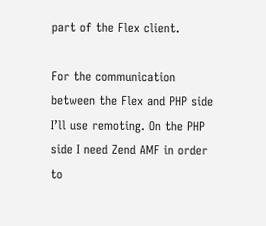part of the Flex client.

For the communication between the Flex and PHP side I’ll use remoting. On the PHP side I need Zend AMF in order to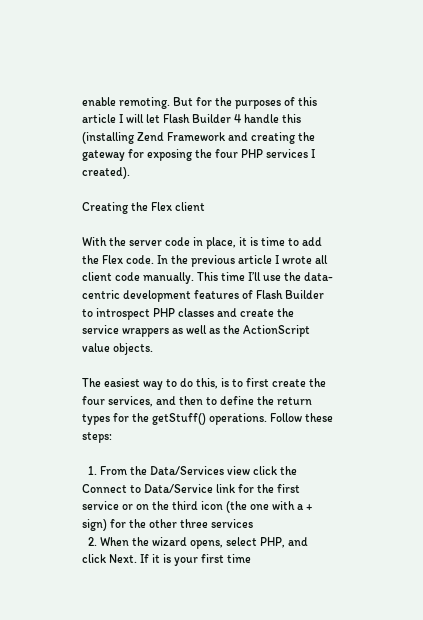enable remoting. But for the purposes of this article I will let Flash Builder 4 handle this (installing Zend Framework and creating the gateway for exposing the four PHP services I created).

Creating the Flex client

With the server code in place, it is time to add the Flex code. In the previous article I wrote all client code manually. This time I’ll use the data-centric development features of Flash Builder to introspect PHP classes and create the service wrappers as well as the ActionScript value objects.

The easiest way to do this, is to first create the four services, and then to define the return types for the getStuff() operations. Follow these steps:

  1. From the Data/Services view click the Connect to Data/Service link for the first service or on the third icon (the one with a + sign) for the other three services
  2. When the wizard opens, select PHP, and click Next. If it is your first time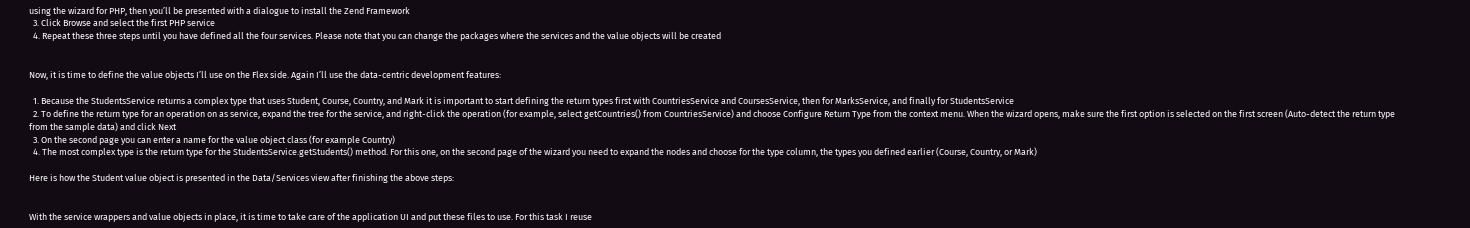using the wizard for PHP, then you’ll be presented with a dialogue to install the Zend Framework
  3. Click Browse and select the first PHP service
  4. Repeat these three steps until you have defined all the four services. Please note that you can change the packages where the services and the value objects will be created


Now, it is time to define the value objects I’ll use on the Flex side. Again I’ll use the data-centric development features:

  1. Because the StudentsService returns a complex type that uses Student, Course, Country, and Mark it is important to start defining the return types first with CountriesService and CoursesService, then for MarksService, and finally for StudentsService
  2. To define the return type for an operation on as service, expand the tree for the service, and right-click the operation (for example, select getCountries() from CountriesService) and choose Configure Return Type from the context menu. When the wizard opens, make sure the first option is selected on the first screen (Auto-detect the return type from the sample data) and click Next
  3. On the second page you can enter a name for the value object class (for example Country)
  4. The most complex type is the return type for the StudentsService.getStudents() method. For this one, on the second page of the wizard you need to expand the nodes and choose for the type column, the types you defined earlier (Course, Country, or Mark)

Here is how the Student value object is presented in the Data/Services view after finishing the above steps:


With the service wrappers and value objects in place, it is time to take care of the application UI and put these files to use. For this task I reuse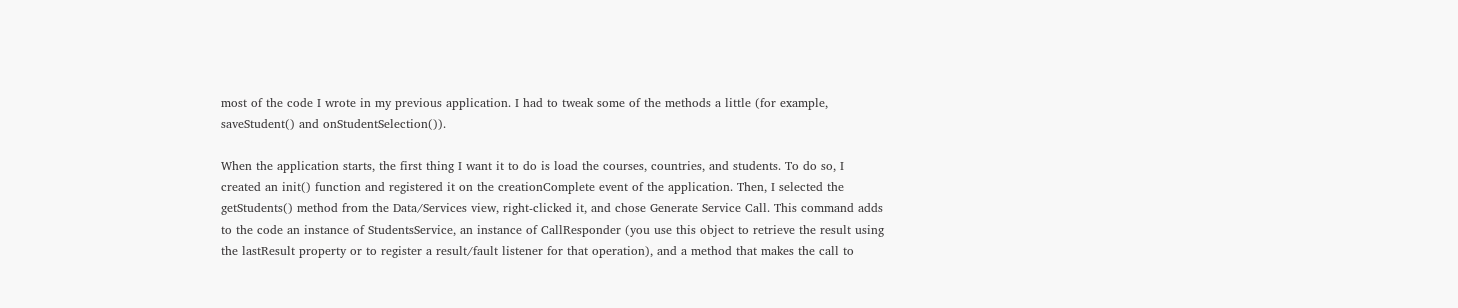most of the code I wrote in my previous application. I had to tweak some of the methods a little (for example, saveStudent() and onStudentSelection()).

When the application starts, the first thing I want it to do is load the courses, countries, and students. To do so, I created an init() function and registered it on the creationComplete event of the application. Then, I selected the getStudents() method from the Data/Services view, right-clicked it, and chose Generate Service Call. This command adds to the code an instance of StudentsService, an instance of CallResponder (you use this object to retrieve the result using the lastResult property or to register a result/fault listener for that operation), and a method that makes the call to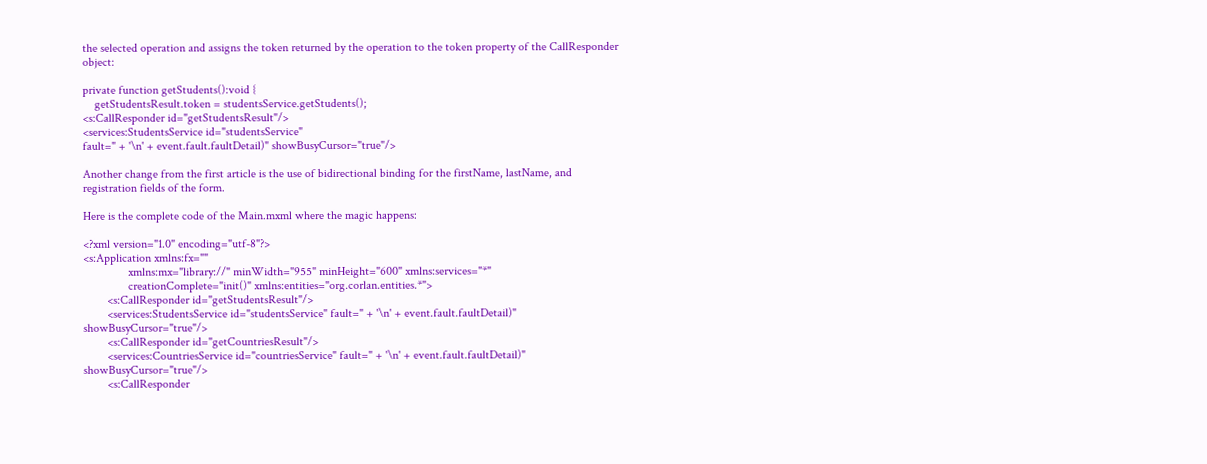the selected operation and assigns the token returned by the operation to the token property of the CallResponder object:

private function getStudents():void {
    getStudentsResult.token = studentsService.getStudents();
<s:CallResponder id="getStudentsResult"/>
<services:StudentsService id="studentsService"
fault=" + '\n' + event.fault.faultDetail)" showBusyCursor="true"/>

Another change from the first article is the use of bidirectional binding for the firstName, lastName, and registration fields of the form.

Here is the complete code of the Main.mxml where the magic happens:

<?xml version="1.0" encoding="utf-8"?>
<s:Application xmlns:fx=""
               xmlns:mx="library://" minWidth="955" minHeight="600" xmlns:services="*"
               creationComplete="init()" xmlns:entities="org.corlan.entities.*">
        <s:CallResponder id="getStudentsResult"/>
        <services:StudentsService id="studentsService" fault=" + '\n' + event.fault.faultDetail)" showBusyCursor="true"/>
        <s:CallResponder id="getCountriesResult"/>
        <services:CountriesService id="countriesService" fault=" + '\n' + event.fault.faultDetail)" showBusyCursor="true"/>
        <s:CallResponder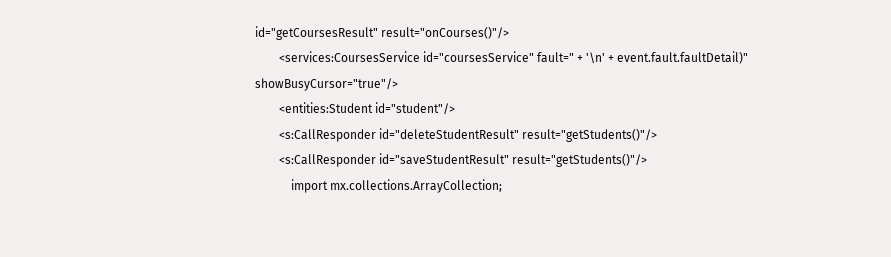id="getCoursesResult" result="onCourses()"/>
        <services:CoursesService id="coursesService" fault=" + '\n' + event.fault.faultDetail)" showBusyCursor="true"/>
        <entities:Student id="student"/>
        <s:CallResponder id="deleteStudentResult" result="getStudents()"/>
        <s:CallResponder id="saveStudentResult" result="getStudents()"/>
            import mx.collections.ArrayCollection;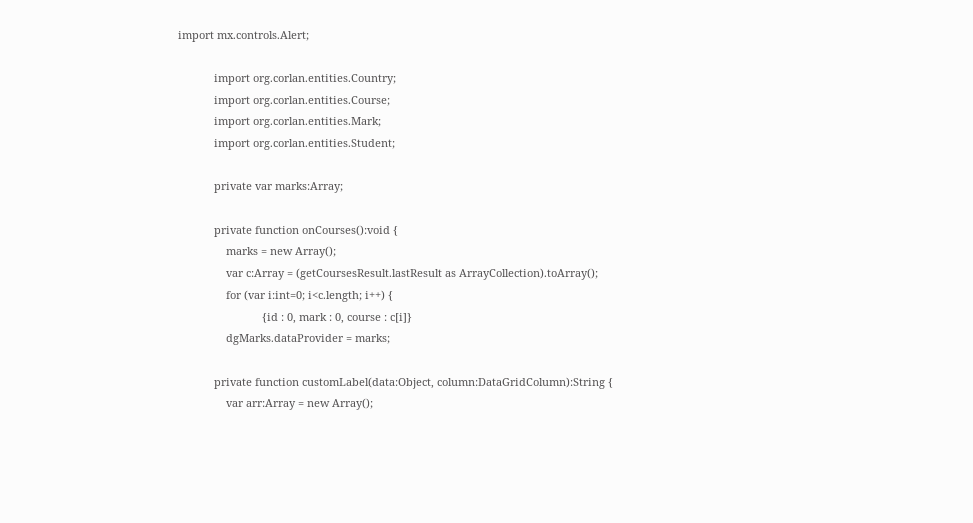import mx.controls.Alert;

            import org.corlan.entities.Country;
            import org.corlan.entities.Course;
            import org.corlan.entities.Mark;
            import org.corlan.entities.Student;

            private var marks:Array;

            private function onCourses():void {
                marks = new Array();
                var c:Array = (getCoursesResult.lastResult as ArrayCollection).toArray();
                for (var i:int=0; i<c.length; i++) {
                            {id : 0, mark : 0, course : c[i]}
                dgMarks.dataProvider = marks;

            private function customLabel(data:Object, column:DataGridColumn):String {
                var arr:Array = new Array();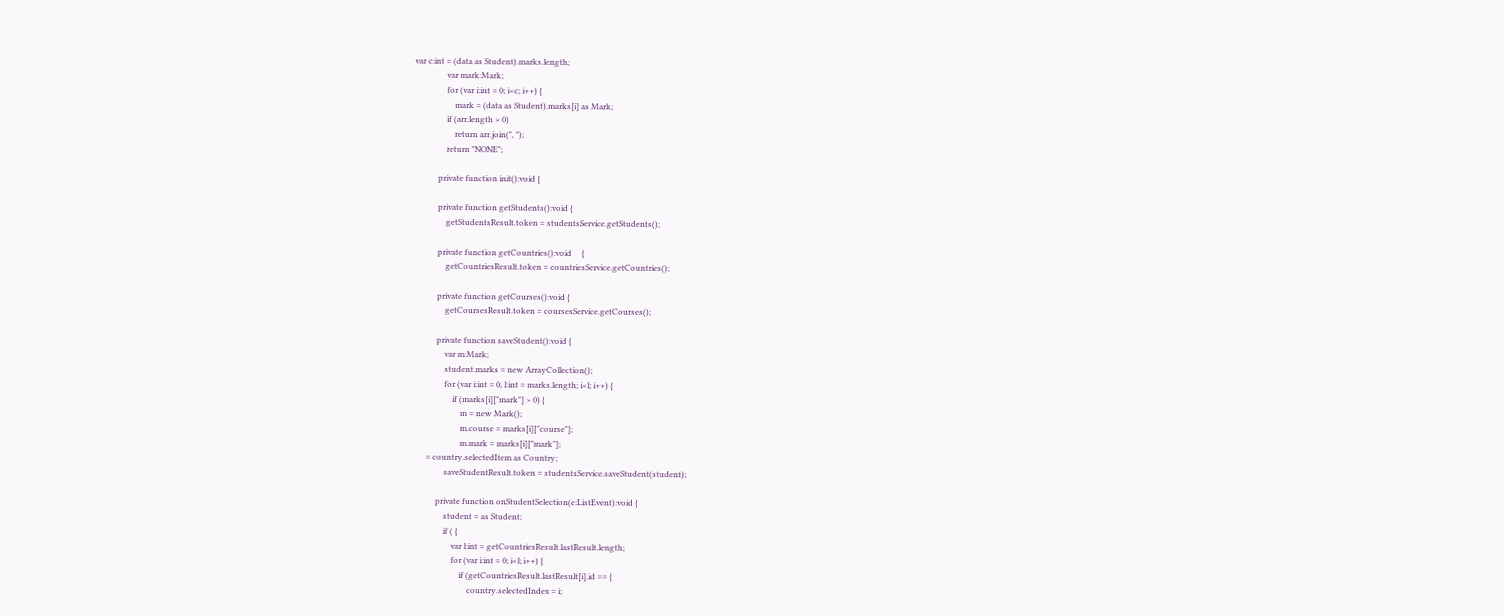var c:int = (data as Student).marks.length;
                var mark:Mark;
                for (var i:int = 0; i<c; i++) {
                    mark = (data as Student).marks[i] as Mark;
                if (arr.length > 0)
                    return arr.join(", ");
                return "NONE";

            private function init():void {

            private function getStudents():void {
                getStudentsResult.token = studentsService.getStudents();

            private function getCountries():void     {
                getCountriesResult.token = countriesService.getCountries();

            private function getCourses():void {
                getCoursesResult.token = coursesService.getCourses();

            private function saveStudent():void {
                var m:Mark;
                student.marks = new ArrayCollection();
                for (var i:int = 0, l:int = marks.length; i<l; i++) {
                    if (marks[i]["mark"] > 0) {
                        m = new Mark();
                        m.course = marks[i]["course"];
                        m.mark = marks[i]["mark"];
       = country.selectedItem as Country;
                saveStudentResult.token = studentsService.saveStudent(student);

            private function onStudentSelection(e:ListEvent):void {
                student = as Student;
                if ( {
                    var l:int = getCountriesResult.lastResult.length;
                    for (var i:int = 0; i<l; i++) {
                        if (getCountriesResult.lastResult[i].id == {
                            country.selectedIndex = i;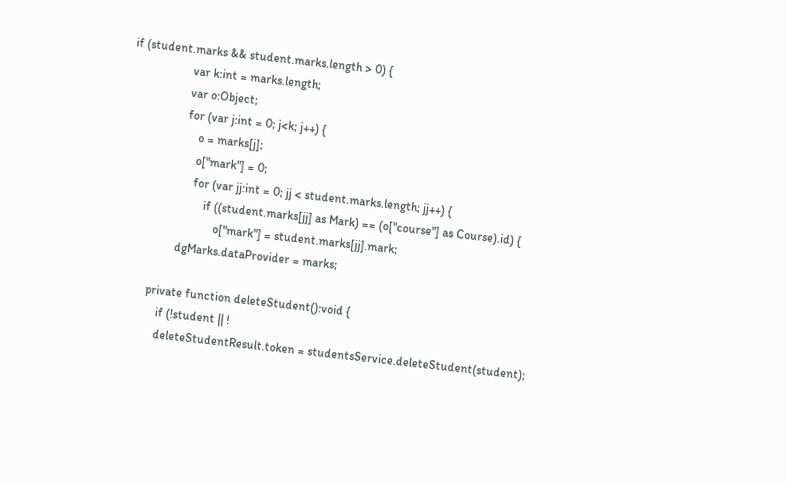if (student.marks && student.marks.length > 0) {
                    var k:int = marks.length;
                    var o:Object;
                    for (var j:int = 0; j<k; j++) {
                        o = marks[j];
                        o["mark"] = 0;
                        for (var jj:int = 0; jj < student.marks.length; jj++) {
                            if ((student.marks[jj] as Mark) == (o["course"] as Course).id) {
                                o["mark"] = student.marks[jj].mark;
                    dgMarks.dataProvider = marks;

            private function deleteStudent():void {
                if (!student || !
                deleteStudentResult.token = studentsService.deleteStudent(student);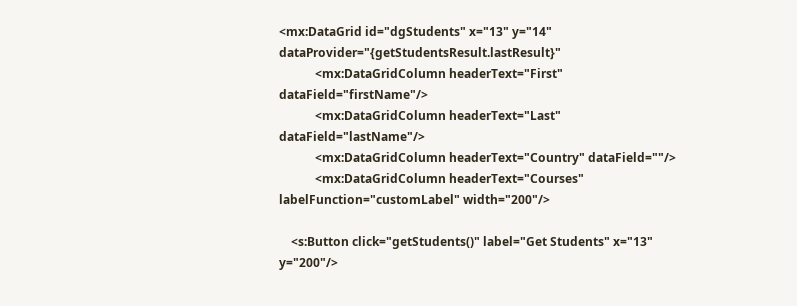<mx:DataGrid id="dgStudents" x="13" y="14" dataProvider="{getStudentsResult.lastResult}"
            <mx:DataGridColumn headerText="First" dataField="firstName"/>
            <mx:DataGridColumn headerText="Last" dataField="lastName"/>
            <mx:DataGridColumn headerText="Country" dataField=""/>
            <mx:DataGridColumn headerText="Courses" labelFunction="customLabel" width="200"/>

    <s:Button click="getStudents()" label="Get Students" x="13" y="200"/>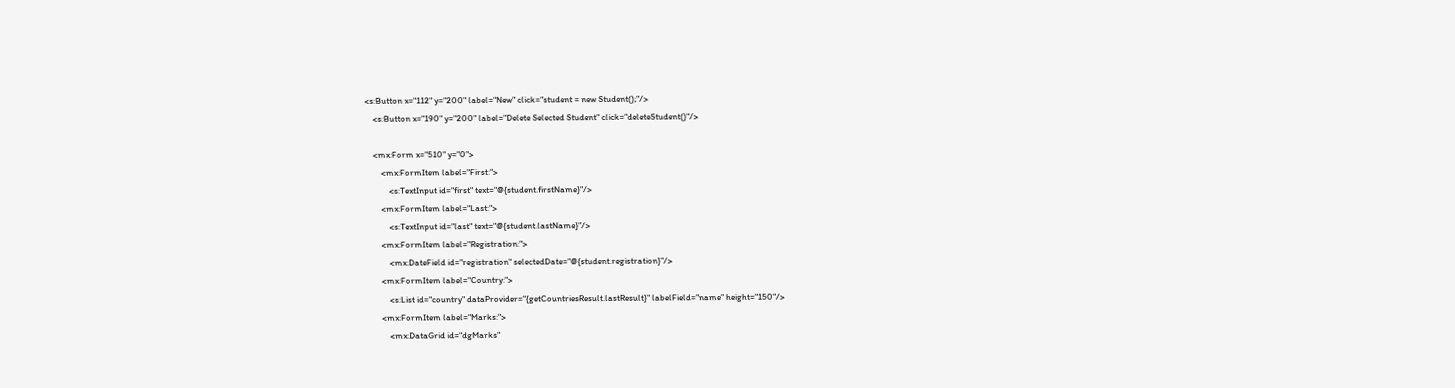<s:Button x="112" y="200" label="New" click="student = new Student();"/>
    <s:Button x="190" y="200" label="Delete Selected Student" click="deleteStudent()"/>

    <mx:Form x="510" y="0">
        <mx:FormItem label="First:">
            <s:TextInput id="first" text="@{student.firstName}"/>
        <mx:FormItem label="Last:">
            <s:TextInput id="last" text="@{student.lastName}"/>
        <mx:FormItem label="Registration:">
            <mx:DateField id="registration" selectedDate="@{student.registration}"/>
        <mx:FormItem label="Country:">
            <s:List id="country" dataProvider="{getCountriesResult.lastResult}" labelField="name" height="150"/>
        <mx:FormItem label="Marks:">
            <mx:DataGrid id="dgMarks"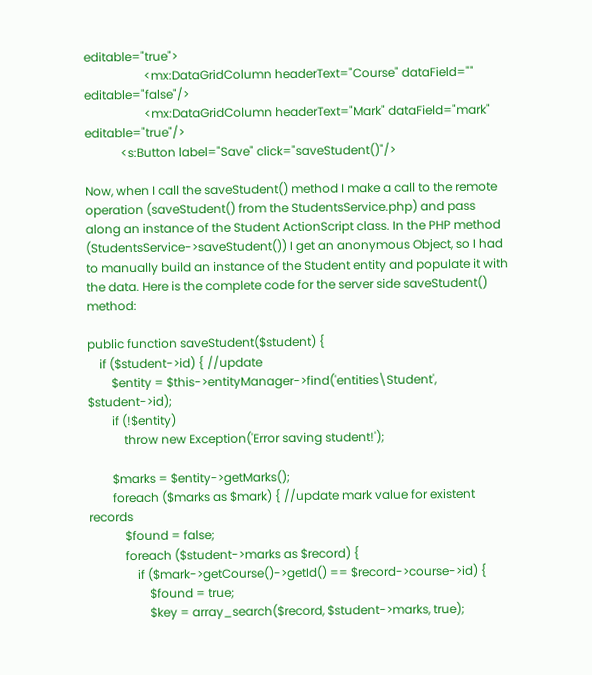editable="true">
                    <mx:DataGridColumn headerText="Course" dataField="" editable="false"/>
                    <mx:DataGridColumn headerText="Mark" dataField="mark" editable="true"/>
            <s:Button label="Save" click="saveStudent()"/>

Now, when I call the saveStudent() method I make a call to the remote operation (saveStudent() from the StudentsService.php) and pass along an instance of the Student ActionScript class. In the PHP method (StudentsService->saveStudent()) I get an anonymous Object, so I had to manually build an instance of the Student entity and populate it with the data. Here is the complete code for the server side saveStudent() method:

public function saveStudent($student) {
    if ($student->id) { //update
        $entity = $this->entityManager->find('entities\Student', $student->id);
        if (!$entity)
            throw new Exception('Error saving student!');

        $marks = $entity->getMarks();
        foreach ($marks as $mark) { //update mark value for existent records
            $found = false;
            foreach ($student->marks as $record) {
                if ($mark->getCourse()->getId() == $record->course->id) {
                    $found = true;
                    $key = array_search($record, $student->marks, true);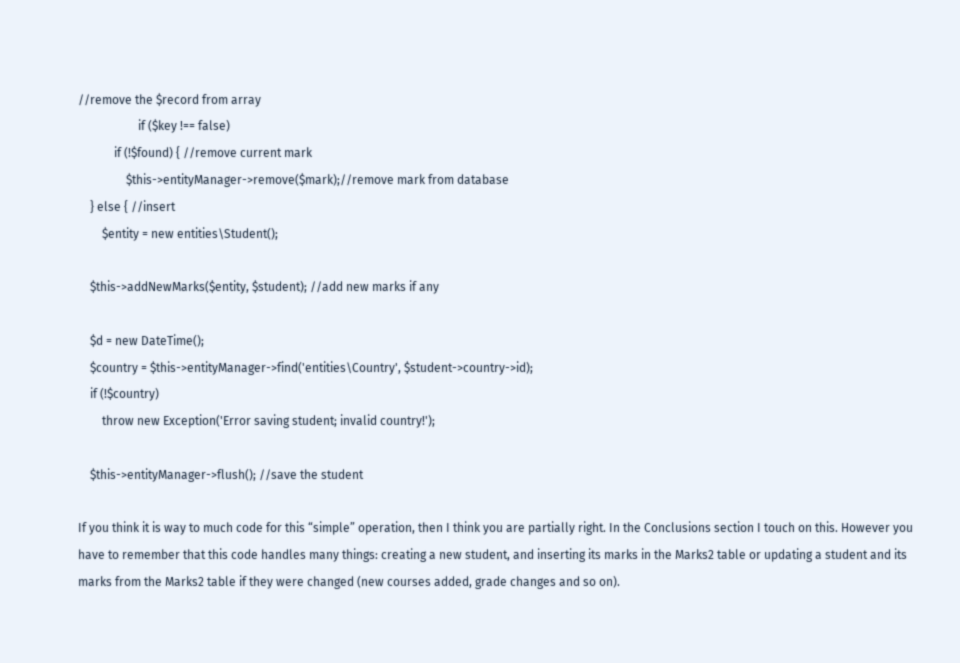//remove the $record from array
                    if ($key !== false)
            if (!$found) { //remove current mark
                $this->entityManager->remove($mark);//remove mark from database
    } else { //insert
        $entity = new entities\Student();

    $this->addNewMarks($entity, $student); //add new marks if any

    $d = new DateTime();
    $country = $this->entityManager->find('entities\Country', $student->country->id);
    if (!$country)
        throw new Exception('Error saving student; invalid country!');

    $this->entityManager->flush(); //save the student

If you think it is way to much code for this “simple” operation, then I think you are partially right. In the Conclusions section I touch on this. However you have to remember that this code handles many things: creating a new student, and inserting its marks in the Marks2 table or updating a student and its marks from the Marks2 table if they were changed (new courses added, grade changes and so on).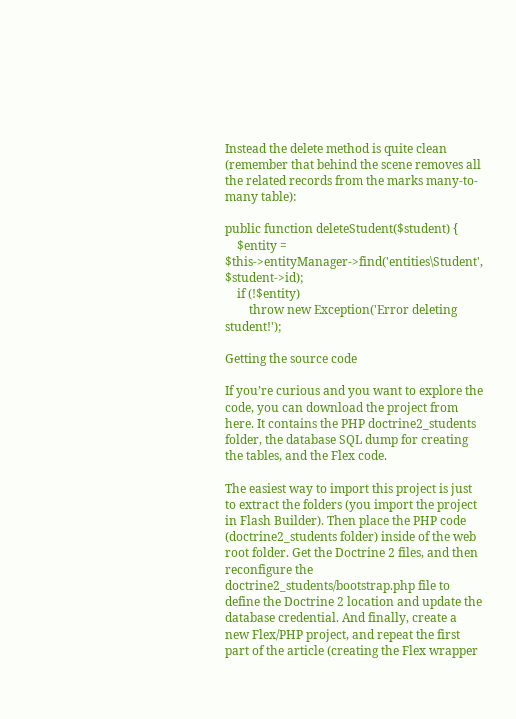Instead the delete method is quite clean (remember that behind the scene removes all the related records from the marks many-to-many table):

public function deleteStudent($student) {
    $entity = $this->entityManager->find('entities\Student', $student->id);
    if (!$entity)
        throw new Exception('Error deleting student!');

Getting the source code

If you’re curious and you want to explore the code, you can download the project from here. It contains the PHP doctrine2_students folder, the database SQL dump for creating the tables, and the Flex code.

The easiest way to import this project is just to extract the folders (you import the project in Flash Builder). Then place the PHP code (doctrine2_students folder) inside of the web root folder. Get the Doctrine 2 files, and then reconfigure the doctrine2_students/bootstrap.php file to define the Doctrine 2 location and update the database credential. And finally, create a new Flex/PHP project, and repeat the first part of the article (creating the Flex wrapper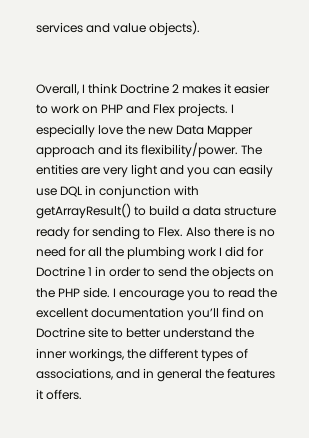services and value objects).


Overall, I think Doctrine 2 makes it easier to work on PHP and Flex projects. I especially love the new Data Mapper approach and its flexibility/power. The entities are very light and you can easily use DQL in conjunction with getArrayResult() to build a data structure ready for sending to Flex. Also there is no need for all the plumbing work I did for Doctrine 1 in order to send the objects on the PHP side. I encourage you to read the excellent documentation you’ll find on Doctrine site to better understand the inner workings, the different types of associations, and in general the features it offers.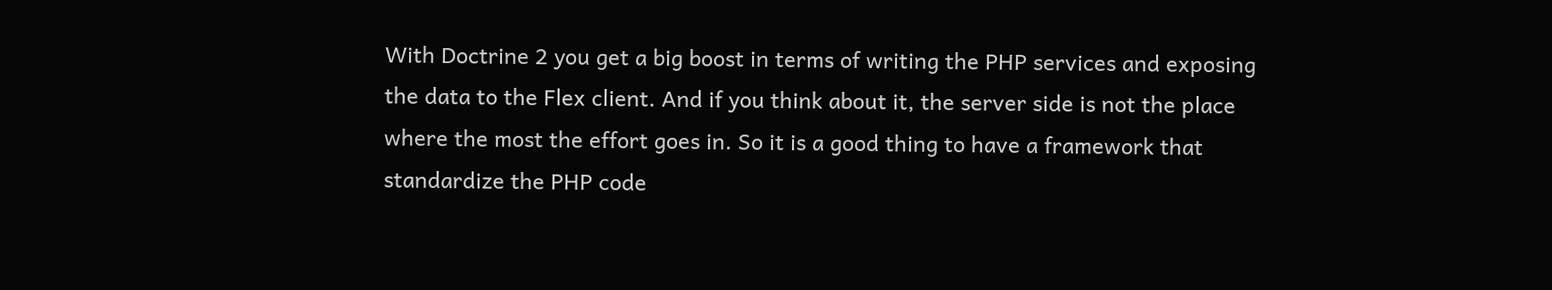With Doctrine 2 you get a big boost in terms of writing the PHP services and exposing the data to the Flex client. And if you think about it, the server side is not the place where the most the effort goes in. So it is a good thing to have a framework that standardize the PHP code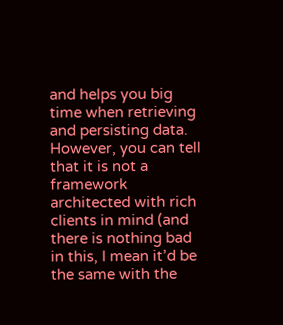and helps you big time when retrieving and persisting data. However, you can tell that it is not a framework architected with rich clients in mind (and there is nothing bad in this, I mean it’d be the same with the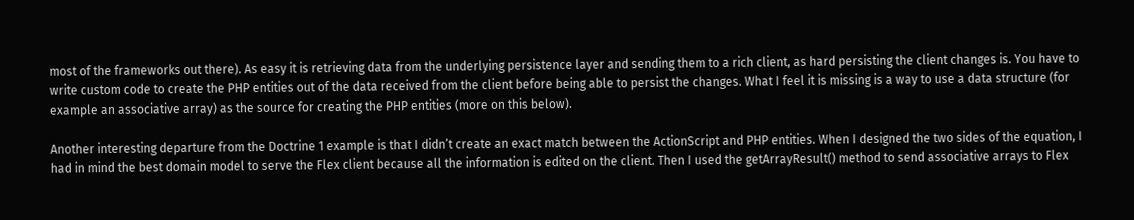most of the frameworks out there). As easy it is retrieving data from the underlying persistence layer and sending them to a rich client, as hard persisting the client changes is. You have to write custom code to create the PHP entities out of the data received from the client before being able to persist the changes. What I feel it is missing is a way to use a data structure (for example an associative array) as the source for creating the PHP entities (more on this below).

Another interesting departure from the Doctrine 1 example is that I didn’t create an exact match between the ActionScript and PHP entities. When I designed the two sides of the equation, I had in mind the best domain model to serve the Flex client because all the information is edited on the client. Then I used the getArrayResult() method to send associative arrays to Flex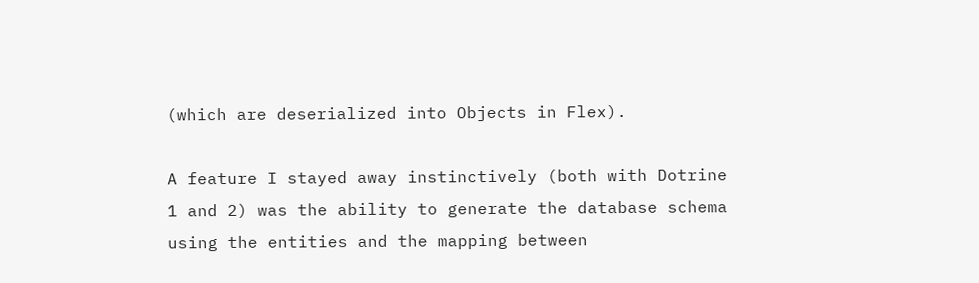(which are deserialized into Objects in Flex).

A feature I stayed away instinctively (both with Dotrine 1 and 2) was the ability to generate the database schema using the entities and the mapping between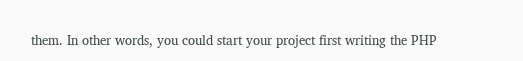them. In other words, you could start your project first writing the PHP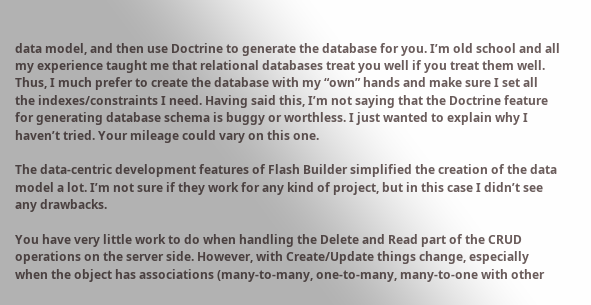data model, and then use Doctrine to generate the database for you. I’m old school and all my experience taught me that relational databases treat you well if you treat them well. Thus, I much prefer to create the database with my “own” hands and make sure I set all the indexes/constraints I need. Having said this, I’m not saying that the Doctrine feature for generating database schema is buggy or worthless. I just wanted to explain why I haven’t tried. Your mileage could vary on this one.

The data-centric development features of Flash Builder simplified the creation of the data model a lot. I’m not sure if they work for any kind of project, but in this case I didn’t see any drawbacks.

You have very little work to do when handling the Delete and Read part of the CRUD operations on the server side. However, with Create/Update things change, especially when the object has associations (many-to-many, one-to-many, many-to-one with other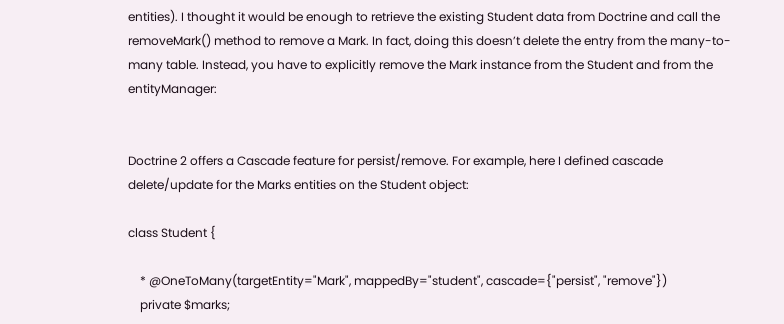entities). I thought it would be enough to retrieve the existing Student data from Doctrine and call the removeMark() method to remove a Mark. In fact, doing this doesn’t delete the entry from the many-to-many table. Instead, you have to explicitly remove the Mark instance from the Student and from the entityManager:


Doctrine 2 offers a Cascade feature for persist/remove. For example, here I defined cascade delete/update for the Marks entities on the Student object:

class Student {

    * @OneToMany(targetEntity="Mark", mappedBy="student", cascade={"persist", "remove"})
    private $marks;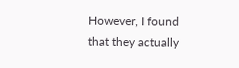However, I found that they actually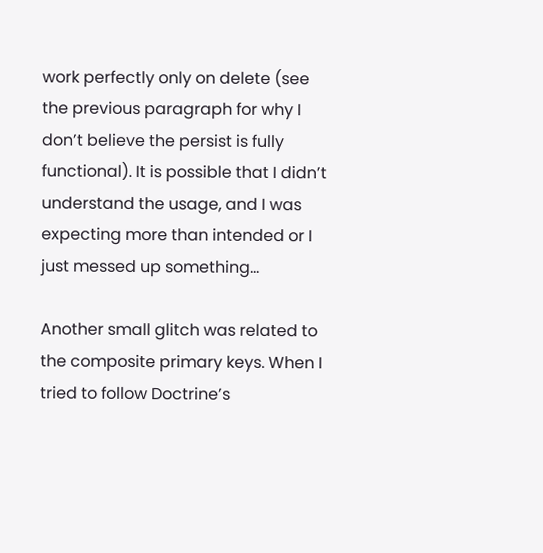work perfectly only on delete (see the previous paragraph for why I don’t believe the persist is fully functional). It is possible that I didn’t understand the usage, and I was expecting more than intended or I just messed up something…

Another small glitch was related to the composite primary keys. When I tried to follow Doctrine’s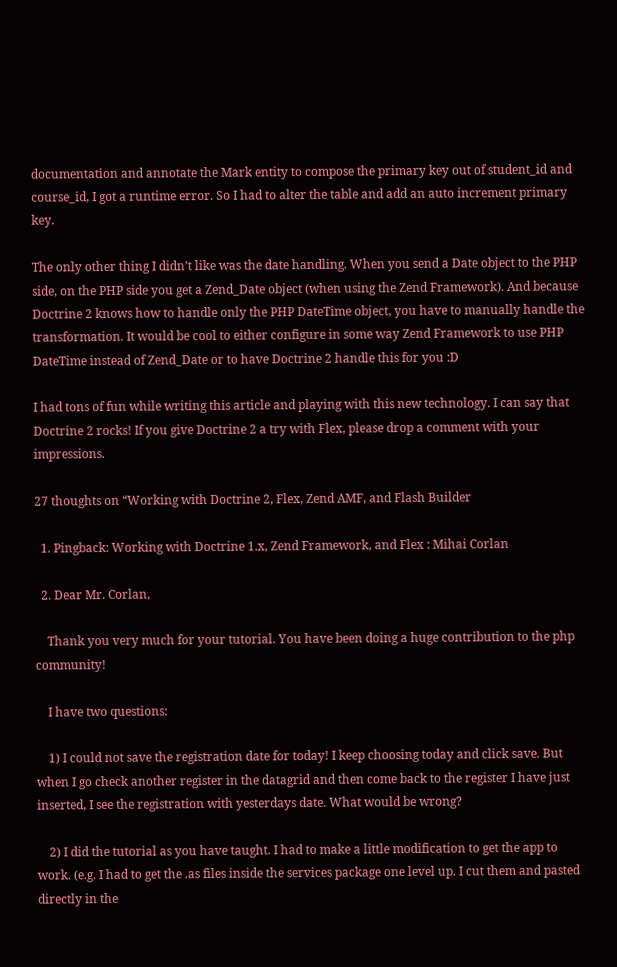documentation and annotate the Mark entity to compose the primary key out of student_id and course_id, I got a runtime error. So I had to alter the table and add an auto increment primary key.

The only other thing I didn’t like was the date handling. When you send a Date object to the PHP side, on the PHP side you get a Zend_Date object (when using the Zend Framework). And because Doctrine 2 knows how to handle only the PHP DateTime object, you have to manually handle the transformation. It would be cool to either configure in some way Zend Framework to use PHP DateTime instead of Zend_Date or to have Doctrine 2 handle this for you :D

I had tons of fun while writing this article and playing with this new technology. I can say that Doctrine 2 rocks! If you give Doctrine 2 a try with Flex, please drop a comment with your impressions.

27 thoughts on “Working with Doctrine 2, Flex, Zend AMF, and Flash Builder

  1. Pingback: Working with Doctrine 1.x, Zend Framework, and Flex : Mihai Corlan

  2. Dear Mr. Corlan,

    Thank you very much for your tutorial. You have been doing a huge contribution to the php community!

    I have two questions:

    1) I could not save the registration date for today! I keep choosing today and click save. But when I go check another register in the datagrid and then come back to the register I have just inserted, I see the registration with yesterdays date. What would be wrong?

    2) I did the tutorial as you have taught. I had to make a little modification to get the app to work. (e.g. I had to get the .as files inside the services package one level up. I cut them and pasted directly in the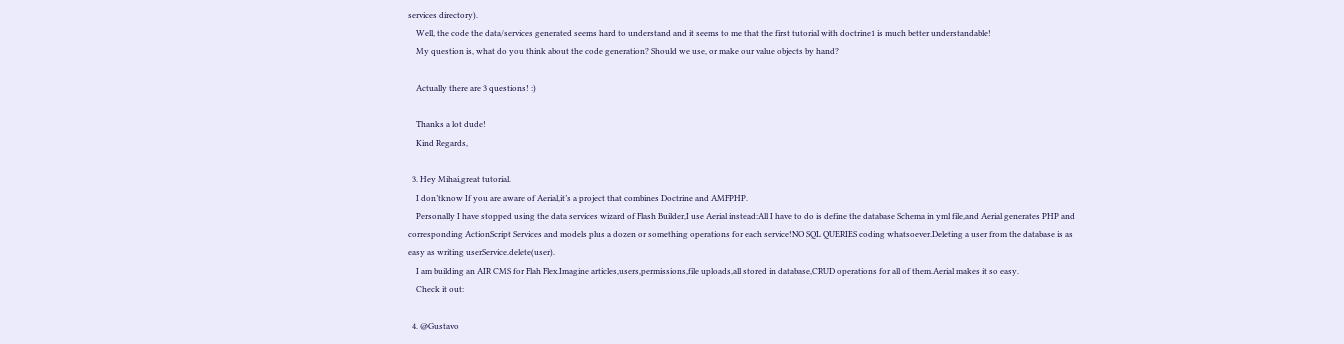services directory).
    Well, the code the data/services generated seems hard to understand and it seems to me that the first tutorial with doctrine1 is much better understandable!
    My question is, what do you think about the code generation? Should we use, or make our value objects by hand?

    Actually there are 3 questions! :)

    Thanks a lot dude!
    Kind Regards,

  3. Hey Mihai,great tutorial.
    I don’tknow If you are aware of Aerial,it’s a project that combines Doctrine and AMFPHP.
    Personally I have stopped using the data services wizard of Flash Builder,I use Aerial instead:All I have to do is define the database Schema in yml file,and Aerial generates PHP and corresponding ActionScript Services and models plus a dozen or something operations for each service!NO SQL QUERIES coding whatsoever.Deleting a user from the database is as easy as writing userService.delete(user).
    I am building an AIR CMS for Flah Flex.Imagine articles,users,permissions,file uploads,all stored in database,CRUD operations for all of them.Aerial makes it so easy.
    Check it out:

  4. @Gustavo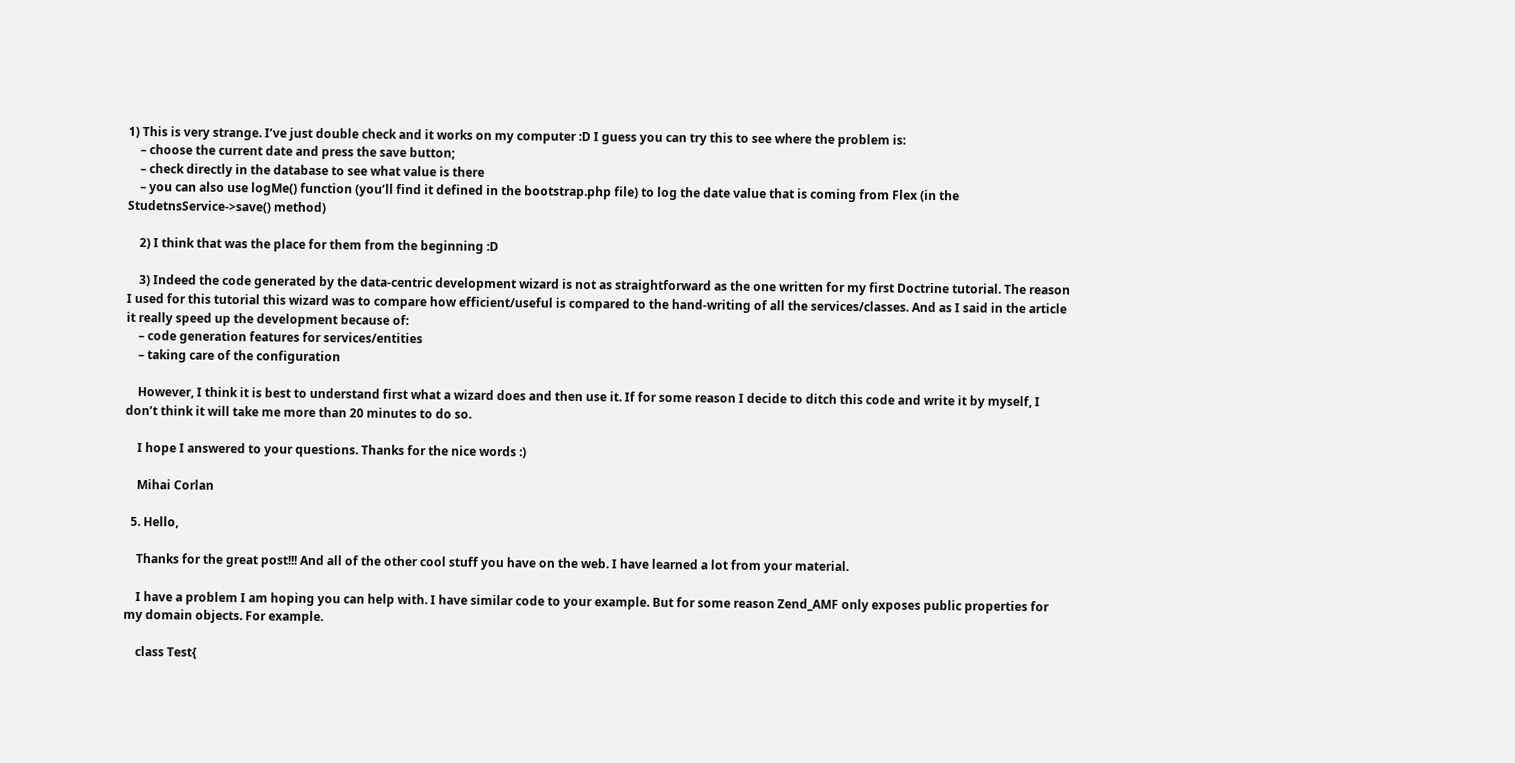1) This is very strange. I’ve just double check and it works on my computer :D I guess you can try this to see where the problem is:
    – choose the current date and press the save button;
    – check directly in the database to see what value is there
    – you can also use logMe() function (you’ll find it defined in the bootstrap.php file) to log the date value that is coming from Flex (in the StudetnsService->save() method)

    2) I think that was the place for them from the beginning :D

    3) Indeed the code generated by the data-centric development wizard is not as straightforward as the one written for my first Doctrine tutorial. The reason I used for this tutorial this wizard was to compare how efficient/useful is compared to the hand-writing of all the services/classes. And as I said in the article it really speed up the development because of:
    – code generation features for services/entities
    – taking care of the configuration

    However, I think it is best to understand first what a wizard does and then use it. If for some reason I decide to ditch this code and write it by myself, I don’t think it will take me more than 20 minutes to do so.

    I hope I answered to your questions. Thanks for the nice words :)

    Mihai Corlan

  5. Hello,

    Thanks for the great post!!! And all of the other cool stuff you have on the web. I have learned a lot from your material.

    I have a problem I am hoping you can help with. I have similar code to your example. But for some reason Zend_AMF only exposes public properties for my domain objects. For example.

    class Test{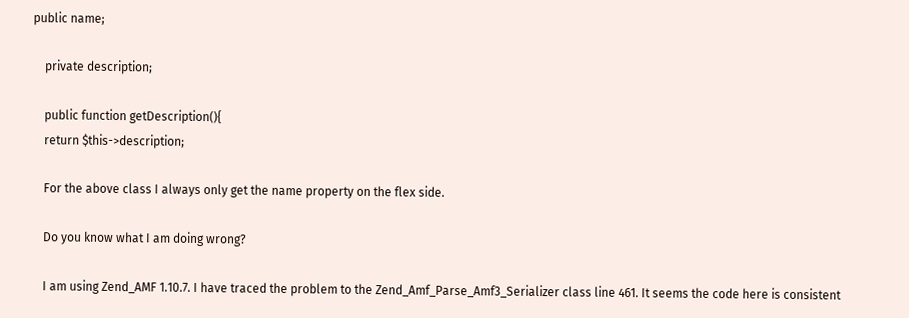public name;

    private description;

    public function getDescription(){
    return $this->description;

    For the above class I always only get the name property on the flex side.

    Do you know what I am doing wrong?

    I am using Zend_AMF 1.10.7. I have traced the problem to the Zend_Amf_Parse_Amf3_Serializer class line 461. It seems the code here is consistent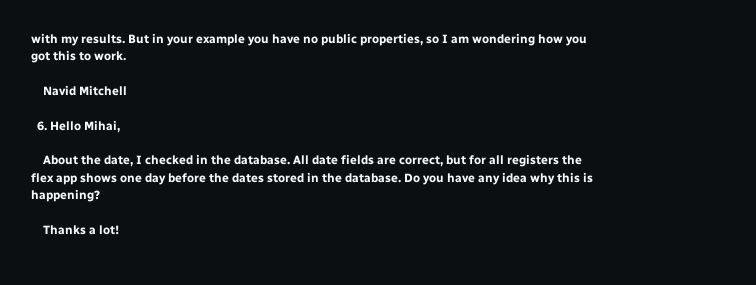with my results. But in your example you have no public properties, so I am wondering how you got this to work.

    Navid Mitchell

  6. Hello Mihai,

    About the date, I checked in the database. All date fields are correct, but for all registers the flex app shows one day before the dates stored in the database. Do you have any idea why this is happening?

    Thanks a lot!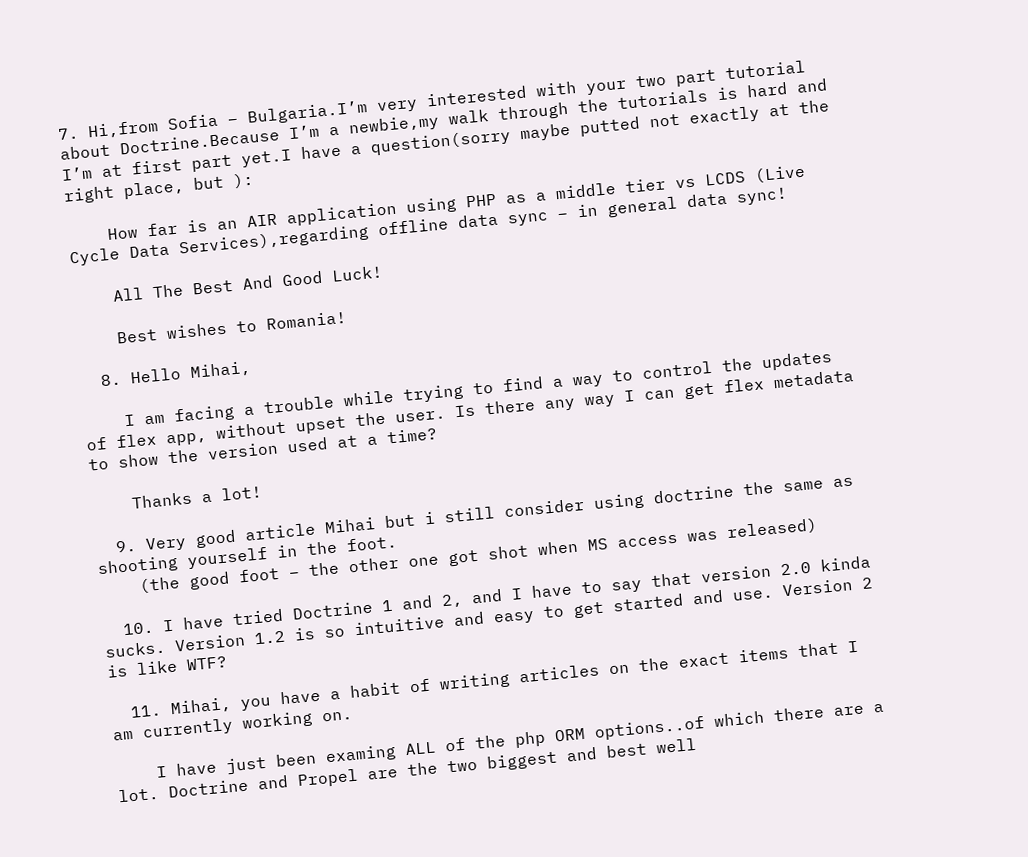7. Hi,from Sofia – Bulgaria.I’m very interested with your two part tutorial about Doctrine.Because I’m a newbie,my walk through the tutorials is hard and I’m at first part yet.I have a question(sorry maybe putted not exactly at the right place, but ):

    How far is an AIR application using PHP as a middle tier vs LCDS (Live Cycle Data Services),regarding offline data sync – in general data sync!

    All The Best And Good Luck!

    Best wishes to Romania!

  8. Hello Mihai,

    I am facing a trouble while trying to find a way to control the updates of flex app, without upset the user. Is there any way I can get flex metadata to show the version used at a time?

    Thanks a lot!

  9. Very good article Mihai but i still consider using doctrine the same as shooting yourself in the foot.
    (the good foot – the other one got shot when MS access was released)

  10. I have tried Doctrine 1 and 2, and I have to say that version 2.0 kinda sucks. Version 1.2 is so intuitive and easy to get started and use. Version 2 is like WTF?

  11. Mihai, you have a habit of writing articles on the exact items that I am currently working on.

    I have just been examing ALL of the php ORM options..of which there are a lot. Doctrine and Propel are the two biggest and best well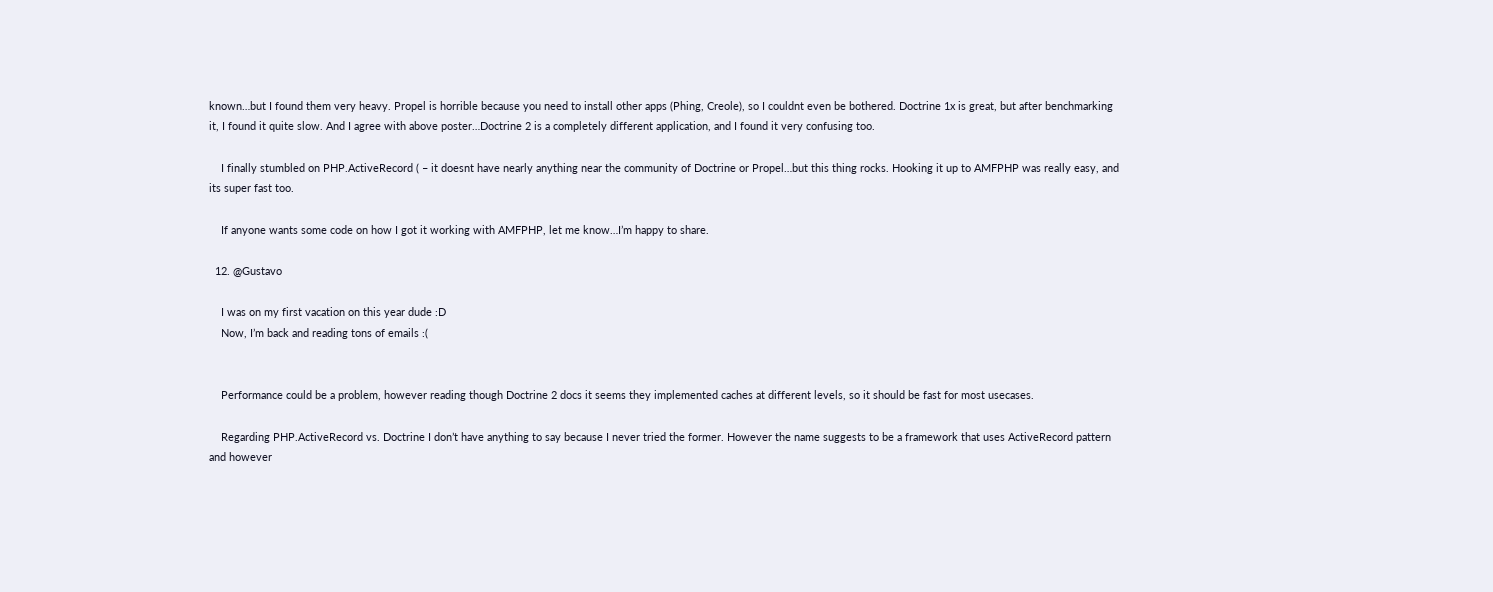known…but I found them very heavy. Propel is horrible because you need to install other apps (Phing, Creole), so I couldnt even be bothered. Doctrine 1x is great, but after benchmarking it, I found it quite slow. And I agree with above poster…Doctrine 2 is a completely different application, and I found it very confusing too.

    I finally stumbled on PHP.ActiveRecord ( – it doesnt have nearly anything near the community of Doctrine or Propel…but this thing rocks. Hooking it up to AMFPHP was really easy, and its super fast too.

    If anyone wants some code on how I got it working with AMFPHP, let me know…I’m happy to share.

  12. @Gustavo

    I was on my first vacation on this year dude :D
    Now, I’m back and reading tons of emails :(


    Performance could be a problem, however reading though Doctrine 2 docs it seems they implemented caches at different levels, so it should be fast for most usecases.

    Regarding PHP.ActiveRecord vs. Doctrine I don’t have anything to say because I never tried the former. However the name suggests to be a framework that uses ActiveRecord pattern and however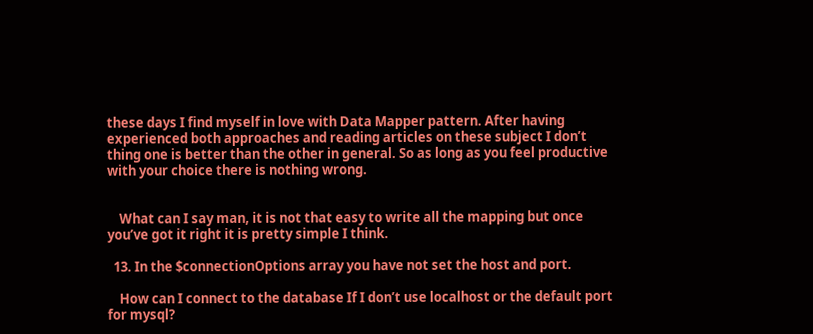these days I find myself in love with Data Mapper pattern. After having experienced both approaches and reading articles on these subject I don’t thing one is better than the other in general. So as long as you feel productive with your choice there is nothing wrong.


    What can I say man, it is not that easy to write all the mapping but once you’ve got it right it is pretty simple I think.

  13. In the $connectionOptions array you have not set the host and port.

    How can I connect to the database If I don’t use localhost or the default port for mysql?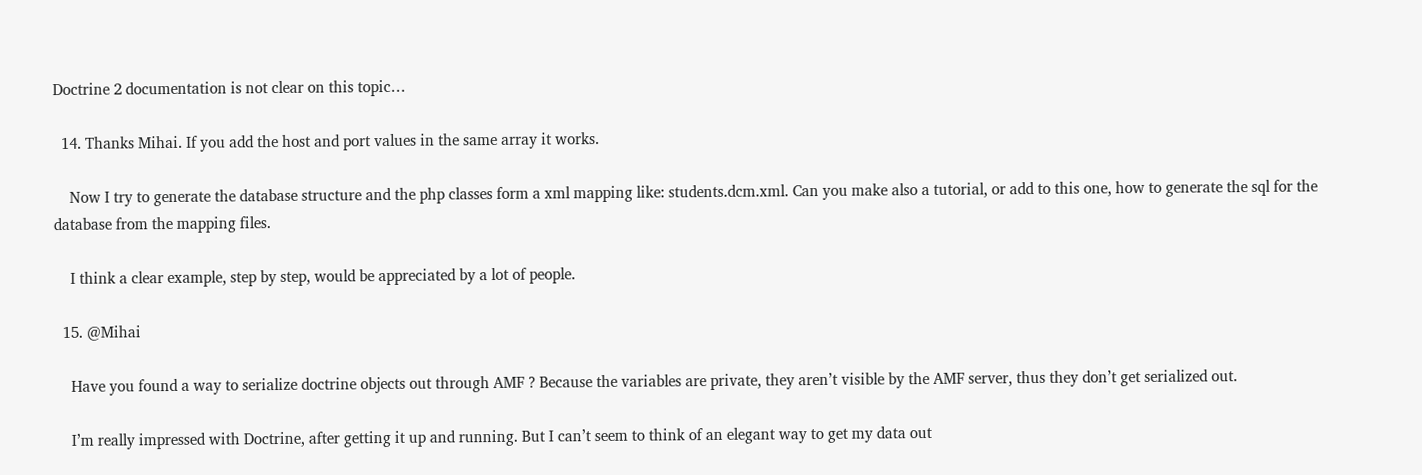Doctrine 2 documentation is not clear on this topic…

  14. Thanks Mihai. If you add the host and port values in the same array it works.

    Now I try to generate the database structure and the php classes form a xml mapping like: students.dcm.xml. Can you make also a tutorial, or add to this one, how to generate the sql for the database from the mapping files.

    I think a clear example, step by step, would be appreciated by a lot of people.

  15. @Mihai

    Have you found a way to serialize doctrine objects out through AMF ? Because the variables are private, they aren’t visible by the AMF server, thus they don’t get serialized out.

    I’m really impressed with Doctrine, after getting it up and running. But I can’t seem to think of an elegant way to get my data out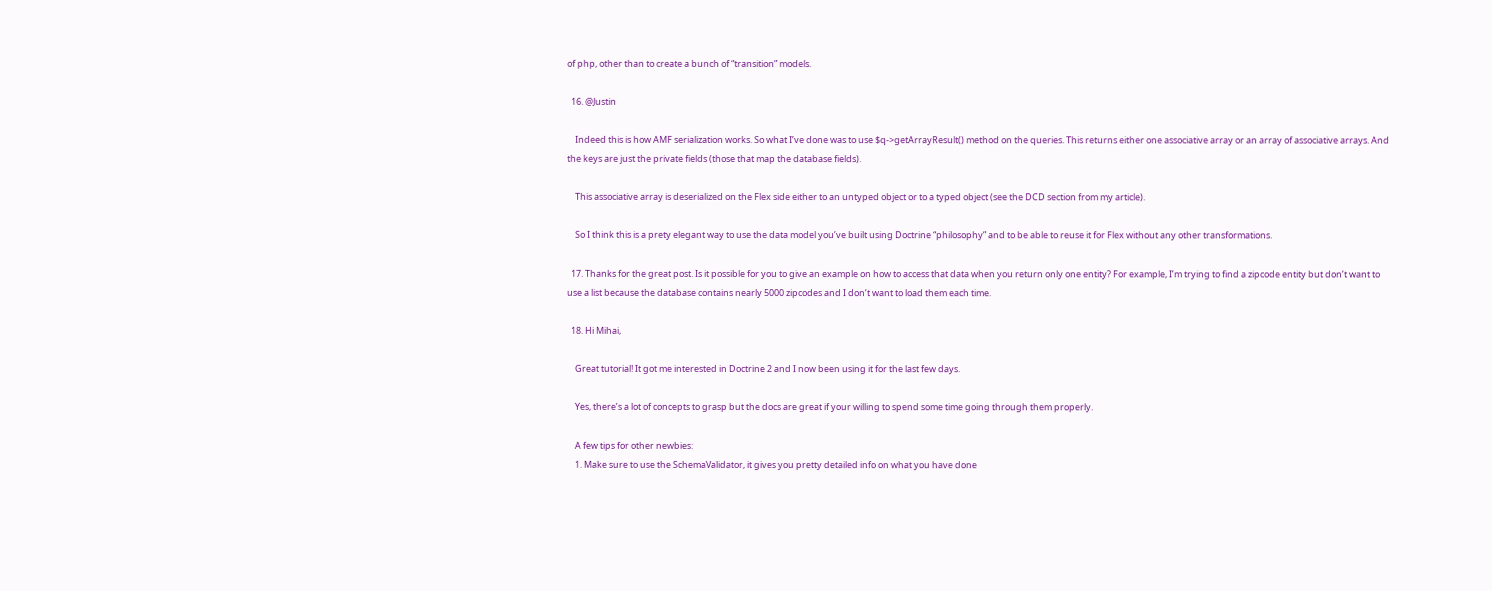of php, other than to create a bunch of “transition” models.

  16. @Justin

    Indeed this is how AMF serialization works. So what I’ve done was to use $q->getArrayResult() method on the queries. This returns either one associative array or an array of associative arrays. And the keys are just the private fields (those that map the database fields).

    This associative array is deserialized on the Flex side either to an untyped object or to a typed object (see the DCD section from my article).

    So I think this is a prety elegant way to use the data model you’ve built using Doctrine “philosophy” and to be able to reuse it for Flex without any other transformations.

  17. Thanks for the great post. Is it possible for you to give an example on how to access that data when you return only one entity? For example, I’m trying to find a zipcode entity but don’t want to use a list because the database contains nearly 5000 zipcodes and I don’t want to load them each time.

  18. Hi Mihai,

    Great tutorial! It got me interested in Doctrine 2 and I now been using it for the last few days.

    Yes, there’s a lot of concepts to grasp but the docs are great if your willing to spend some time going through them properly.

    A few tips for other newbies:
    1. Make sure to use the SchemaValidator, it gives you pretty detailed info on what you have done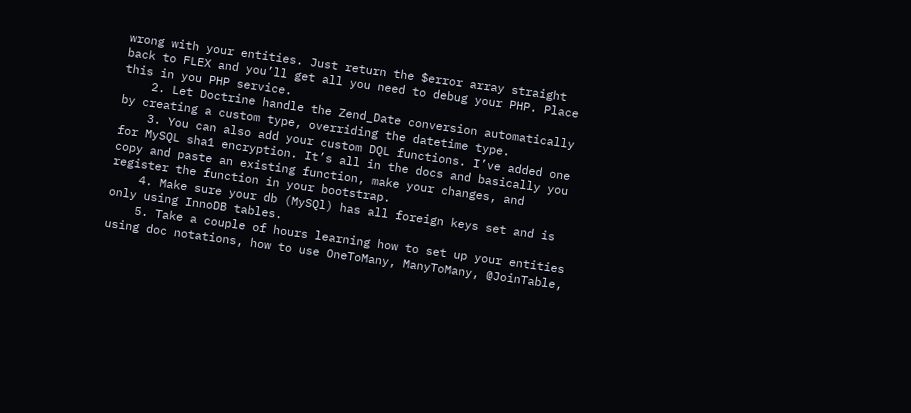wrong with your entities. Just return the $error array straight back to FLEX and you’ll get all you need to debug your PHP. Place this in you PHP service.
    2. Let Doctrine handle the Zend_Date conversion automatically by creating a custom type, overriding the datetime type.
    3. You can also add your custom DQL functions. I’ve added one for MySQL sha1 encryption. It’s all in the docs and basically you copy and paste an existing function, make your changes, and register the function in your bootstrap.
    4. Make sure your db (MySQl) has all foreign keys set and is only using InnoDB tables.
    5. Take a couple of hours learning how to set up your entities using doc notations, how to use OneToMany, ManyToMany, @JoinTable,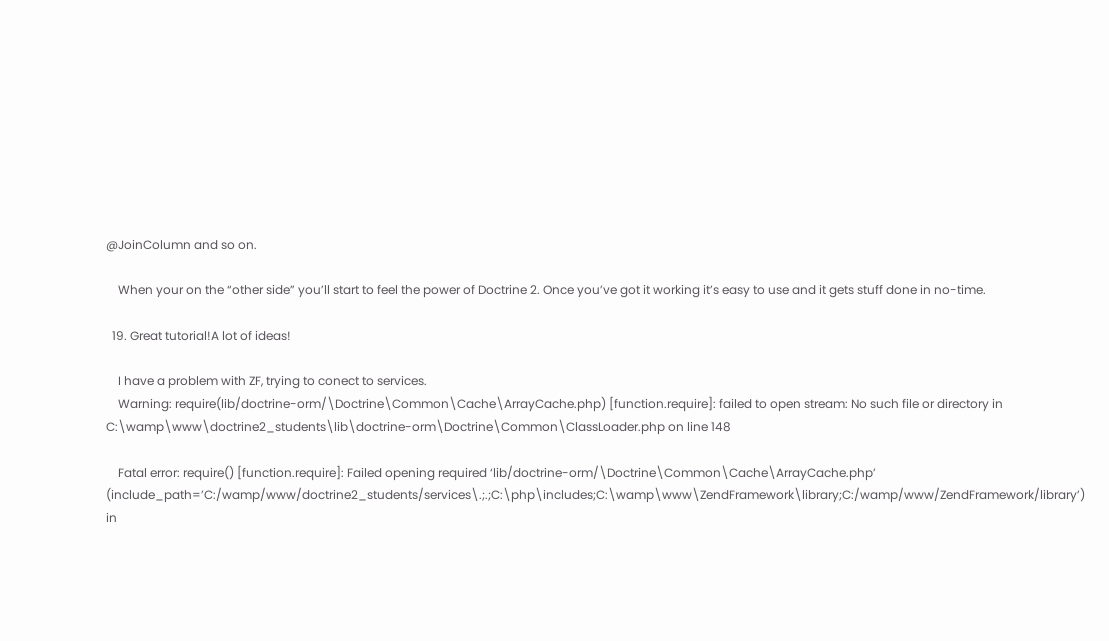@JoinColumn and so on.

    When your on the “other side” you’ll start to feel the power of Doctrine 2. Once you’ve got it working it’s easy to use and it gets stuff done in no-time.

  19. Great tutorial!A lot of ideas!

    I have a problem with ZF, trying to conect to services.
    Warning: require(lib/doctrine-orm/\Doctrine\Common\Cache\ArrayCache.php) [function.require]: failed to open stream: No such file or directory in C:\wamp\www\doctrine2_students\lib\doctrine-orm\Doctrine\Common\ClassLoader.php on line 148

    Fatal error: require() [function.require]: Failed opening required ‘lib/doctrine-orm/\Doctrine\Common\Cache\ArrayCache.php’ (include_path=’C:/wamp/www/doctrine2_students/services\.;.;C:\php\includes;C:\wamp\www\ZendFramework\library;C:/wamp/www/ZendFramework/library’) in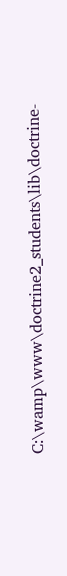C:\wamp\www\doctrine2_students\lib\doctrine-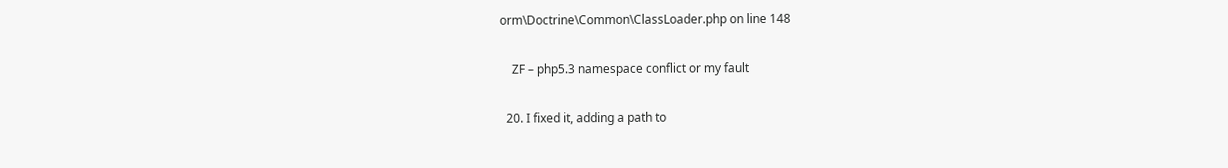orm\Doctrine\Common\ClassLoader.php on line 148

    ZF – php5.3 namespace conflict or my fault

  20. I fixed it, adding a path to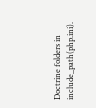Doctrine folders in include_path(php.ini).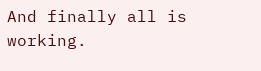And finally all is working.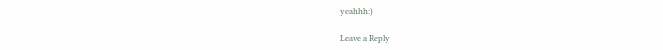yeahhh:)

Leave a Reply